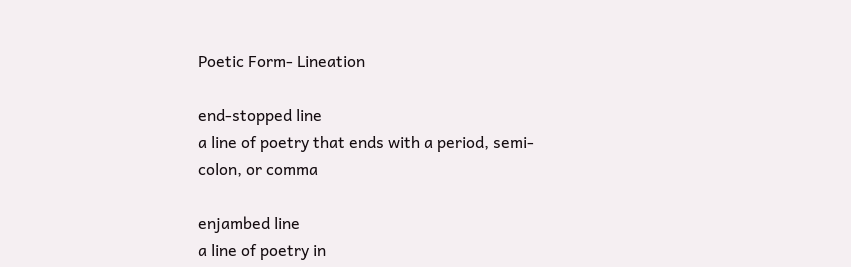Poetic Form- Lineation

end-stopped line
a line of poetry that ends with a period, semi-colon, or comma

enjambed line
a line of poetry in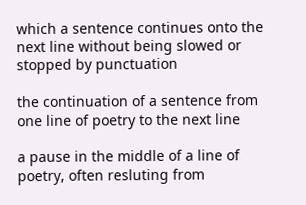which a sentence continues onto the next line without being slowed or stopped by punctuation

the continuation of a sentence from one line of poetry to the next line

a pause in the middle of a line of poetry, often resluting from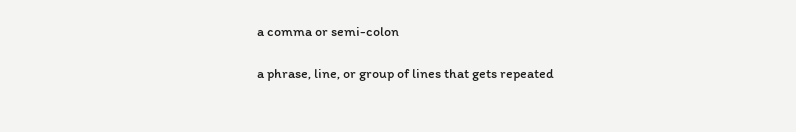a comma or semi-colon

a phrase, line, or group of lines that gets repeated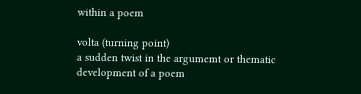within a poem

volta (turning point)
a sudden twist in the argumemt or thematic development of a poem